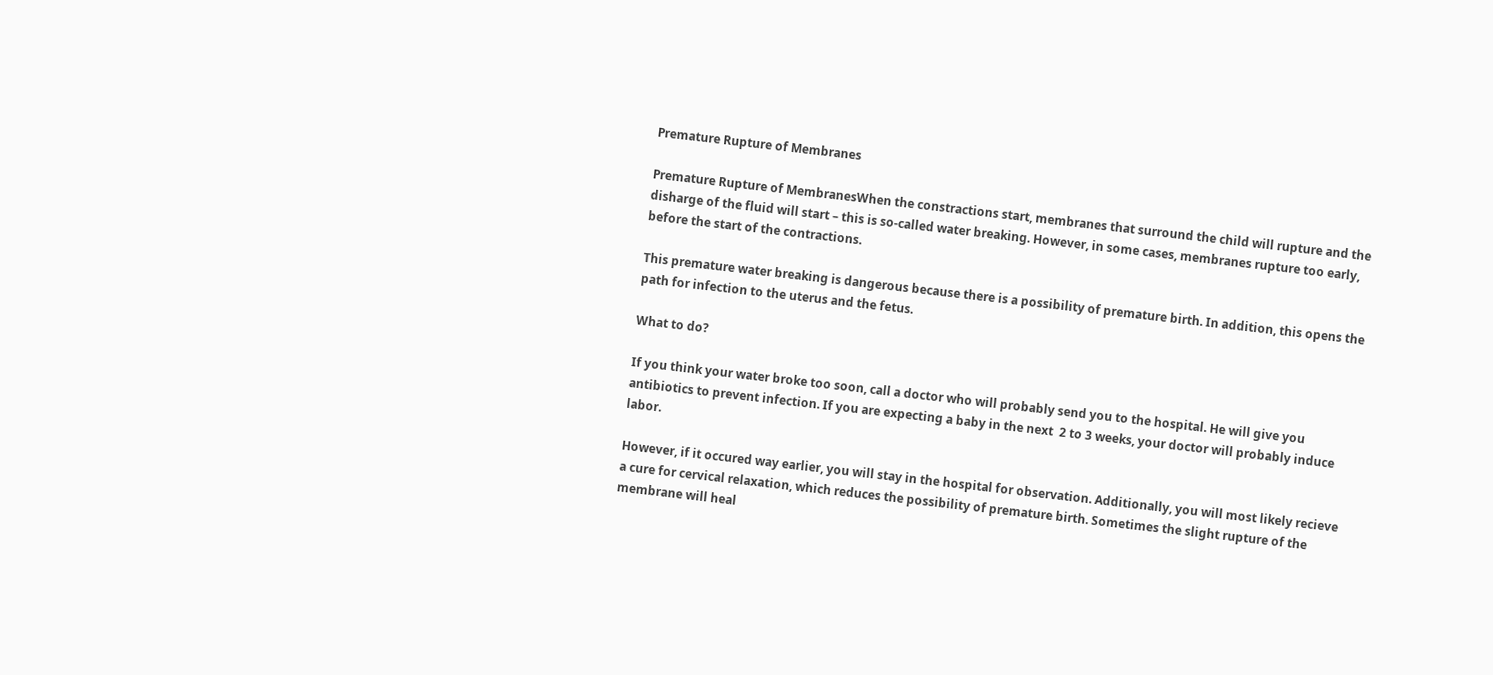Premature Rupture of Membranes

Premature Rupture of MembranesWhen the constractions start, membranes that surround the child will rupture and the disharge of the fluid will start – this is so-called water breaking. However, in some cases, membranes rupture too early, before the start of the contractions.

This premature water breaking is dangerous because there is a possibility of premature birth. In addition, this opens the path for infection to the uterus and the fetus.

What to do?

If you think your water broke too soon, call a doctor who will probably send you to the hospital. He will give you antibiotics to prevent infection. If you are expecting a baby in the next  2 to 3 weeks, your doctor will probably induce labor.

However, if it occured way earlier, you will stay in the hospital for observation. Additionally, you will most likely recieve a cure for cervical relaxation, which reduces the possibility of premature birth. Sometimes the slight rupture of the membrane will heal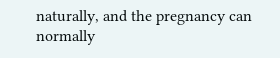naturally, and the pregnancy can normally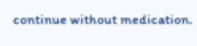continue without medication.